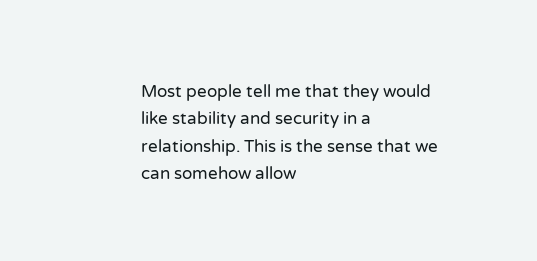Most people tell me that they would like stability and security in a relationship. This is the sense that we can somehow allow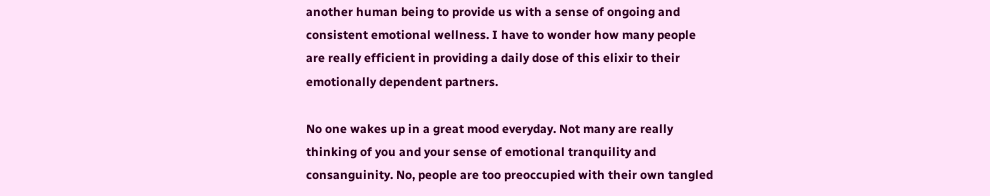another human being to provide us with a sense of ongoing and consistent emotional wellness. I have to wonder how many people are really efficient in providing a daily dose of this elixir to their emotionally dependent partners.

No one wakes up in a great mood everyday. Not many are really thinking of you and your sense of emotional tranquility and consanguinity. No, people are too preoccupied with their own tangled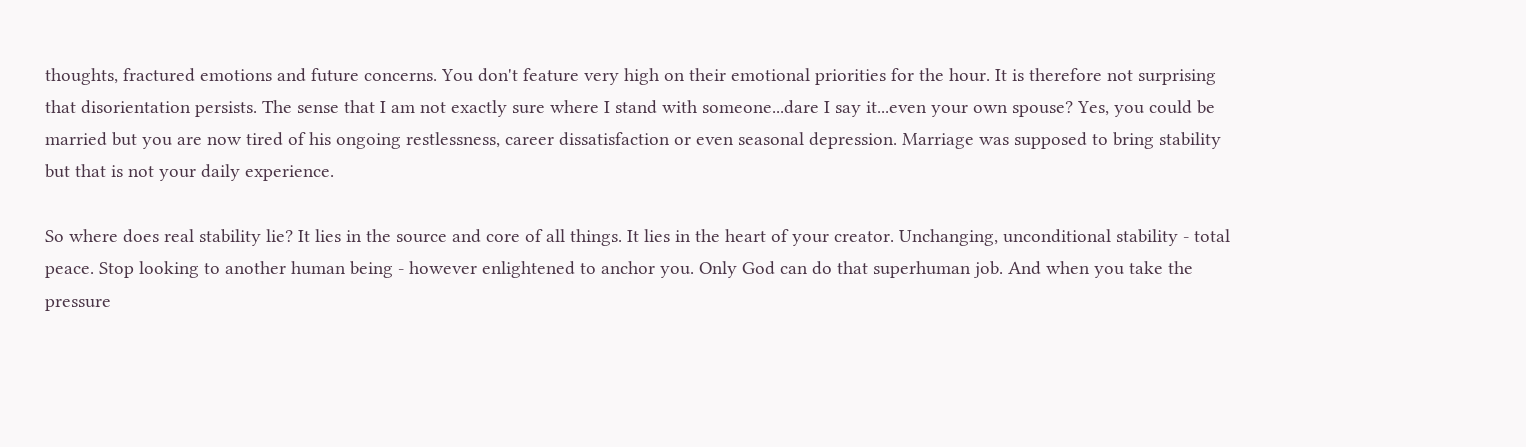thoughts, fractured emotions and future concerns. You don't feature very high on their emotional priorities for the hour. It is therefore not surprising that disorientation persists. The sense that I am not exactly sure where I stand with someone...dare I say it...even your own spouse? Yes, you could be married but you are now tired of his ongoing restlessness, career dissatisfaction or even seasonal depression. Marriage was supposed to bring stability but that is not your daily experience.

So where does real stability lie? It lies in the source and core of all things. It lies in the heart of your creator. Unchanging, unconditional stability - total peace. Stop looking to another human being - however enlightened to anchor you. Only God can do that superhuman job. And when you take the pressure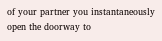of your partner you instantaneously open the doorway to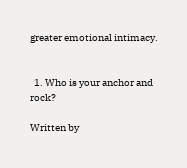greater emotional intimacy.


  1. Who is your anchor and rock?

Written by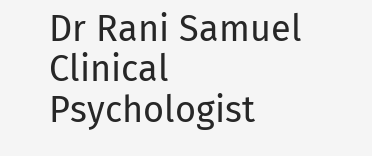Dr Rani Samuel
Clinical Psychologist